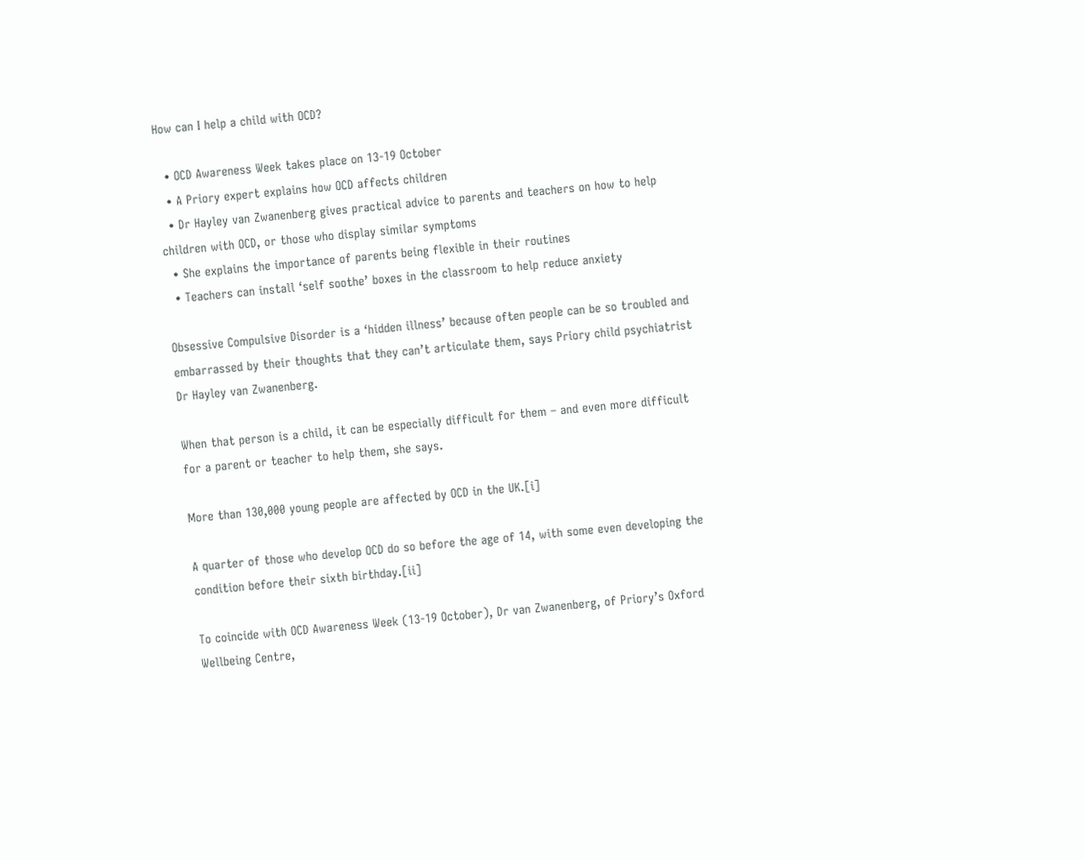How can I help a child with OCD?

  • OCD Awareness Week takes place on 13-19 October
  • A Priory expert explains how OCD affects children
  • Dr Hayley van Zwanenberg gives practical advice to parents and teachers on how to help children with OCD, or those who display similar symptoms
  • She explains the importance of parents being flexible in their routines
  • Teachers can install ‘self soothe’ boxes in the classroom to help reduce anxiety

Obsessive Compulsive Disorder is a ‘hidden illness’ because often people can be so troubled and embarrassed by their thoughts that they can’t articulate them, says Priory child psychiatrist Dr Hayley van Zwanenberg.

When that person is a child, it can be especially difficult for them – and even more difficult for a parent or teacher to help them, she says.

More than 130,000 young people are affected by OCD in the UK.[i]

A quarter of those who develop OCD do so before the age of 14, with some even developing the condition before their sixth birthday.[ii]

To coincide with OCD Awareness Week (13-19 October), Dr van Zwanenberg, of Priory’s Oxford Wellbeing Centre,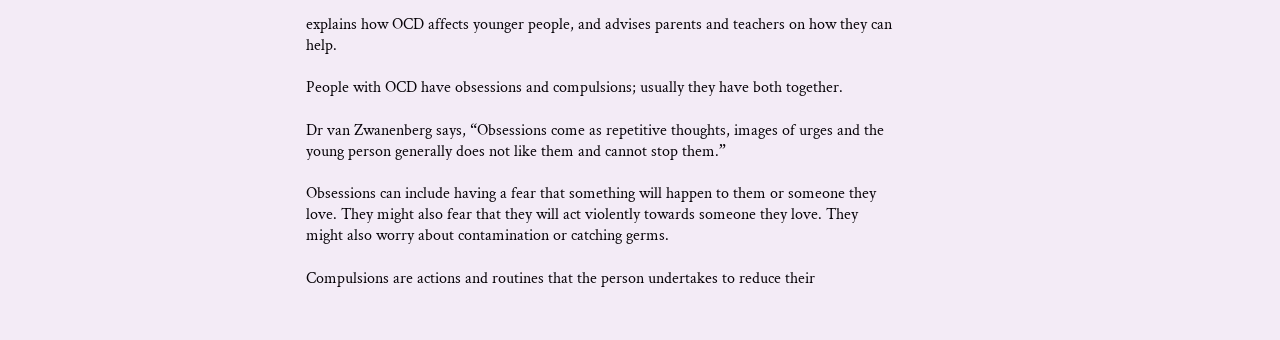explains how OCD affects younger people, and advises parents and teachers on how they can help.

People with OCD have obsessions and compulsions; usually they have both together.

Dr van Zwanenberg says, “Obsessions come as repetitive thoughts, images of urges and the young person generally does not like them and cannot stop them.”

Obsessions can include having a fear that something will happen to them or someone they love. They might also fear that they will act violently towards someone they love. They might also worry about contamination or catching germs.

Compulsions are actions and routines that the person undertakes to reduce their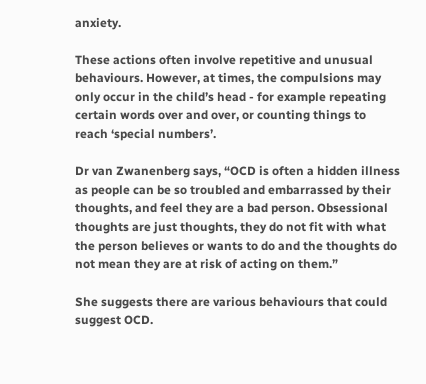anxiety.

These actions often involve repetitive and unusual behaviours. However, at times, the compulsions may only occur in the child’s head - for example repeating certain words over and over, or counting things to reach ‘special numbers’.

Dr van Zwanenberg says, “OCD is often a hidden illness as people can be so troubled and embarrassed by their thoughts, and feel they are a bad person. Obsessional thoughts are just thoughts, they do not fit with what the person believes or wants to do and the thoughts do not mean they are at risk of acting on them.”

She suggests there are various behaviours that could suggest OCD.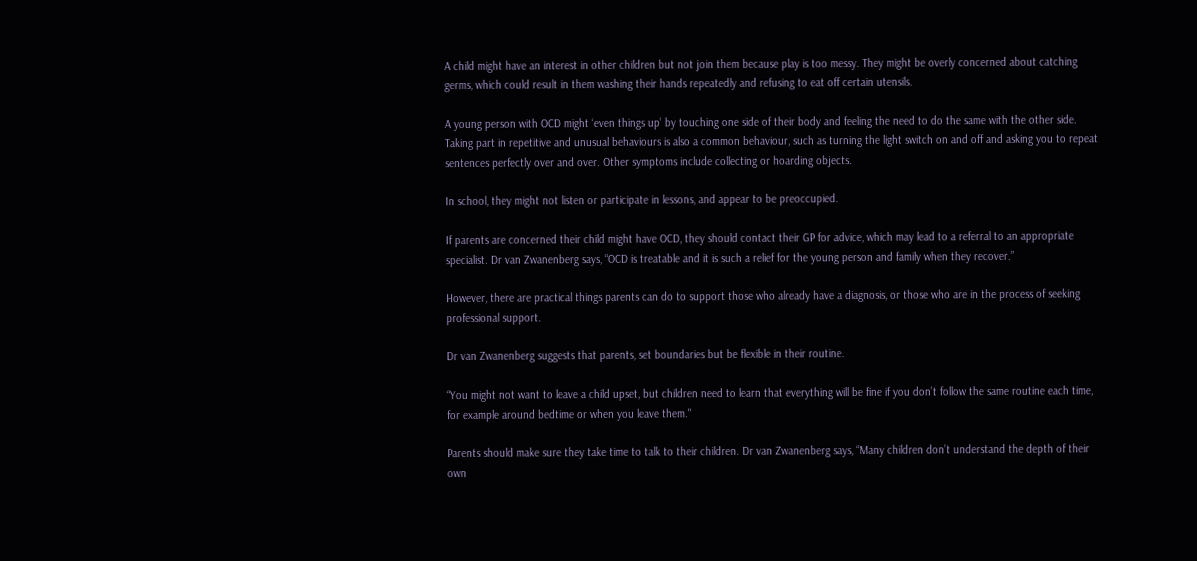A child might have an interest in other children but not join them because play is too messy. They might be overly concerned about catching germs, which could result in them washing their hands repeatedly and refusing to eat off certain utensils.

A young person with OCD might ‘even things up’ by touching one side of their body and feeling the need to do the same with the other side. Taking part in repetitive and unusual behaviours is also a common behaviour, such as turning the light switch on and off and asking you to repeat sentences perfectly over and over. Other symptoms include collecting or hoarding objects.

In school, they might not listen or participate in lessons, and appear to be preoccupied.

If parents are concerned their child might have OCD, they should contact their GP for advice, which may lead to a referral to an appropriate specialist. Dr van Zwanenberg says, “OCD is treatable and it is such a relief for the young person and family when they recover.”

However, there are practical things parents can do to support those who already have a diagnosis, or those who are in the process of seeking professional support.

Dr van Zwanenberg suggests that parents, set boundaries but be flexible in their routine.

“You might not want to leave a child upset, but children need to learn that everything will be fine if you don’t follow the same routine each time, for example around bedtime or when you leave them."

Parents should make sure they take time to talk to their children. Dr van Zwanenberg says, “Many children don’t understand the depth of their own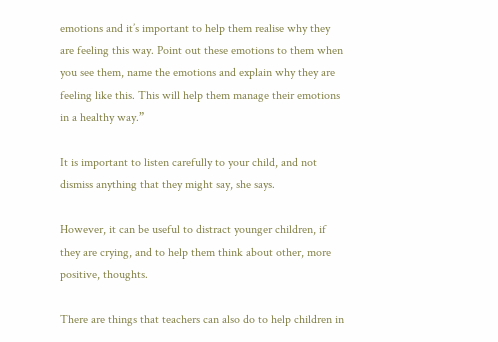emotions and it’s important to help them realise why they are feeling this way. Point out these emotions to them when you see them, name the emotions and explain why they are feeling like this. This will help them manage their emotions in a healthy way.”

It is important to listen carefully to your child, and not dismiss anything that they might say, she says.

However, it can be useful to distract younger children, if they are crying, and to help them think about other, more positive, thoughts.

There are things that teachers can also do to help children in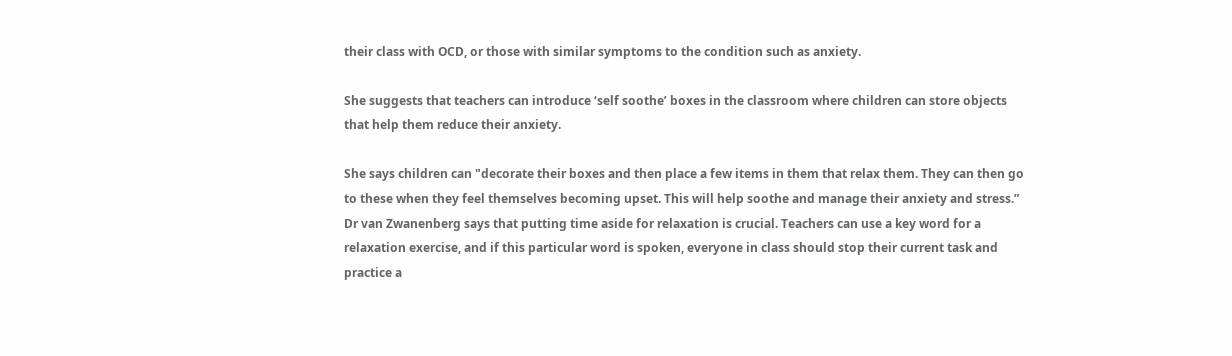their class with OCD, or those with similar symptoms to the condition such as anxiety.

She suggests that teachers can introduce ‘self soothe’ boxes in the classroom where children can store objects that help them reduce their anxiety.

She says children can "decorate their boxes and then place a few items in them that relax them. They can then go to these when they feel themselves becoming upset. This will help soothe and manage their anxiety and stress.” Dr van Zwanenberg says that putting time aside for relaxation is crucial. Teachers can use a key word for a relaxation exercise, and if this particular word is spoken, everyone in class should stop their current task and practice a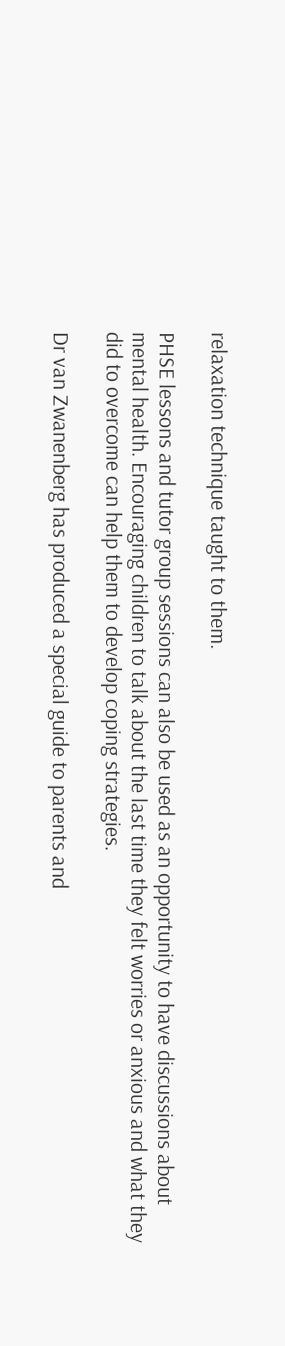relaxation technique taught to them.

PHSE lessons and tutor group sessions can also be used as an opportunity to have discussions about mental health. Encouraging children to talk about the last time they felt worries or anxious and what they did to overcome can help them to develop coping strategies.

Dr van Zwanenberg has produced a special guide to parents and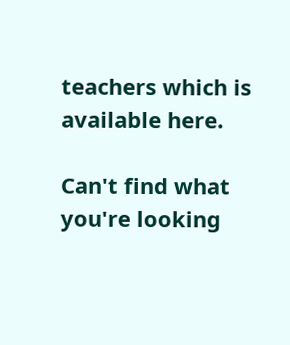teachers which is available here.

Can't find what you're looking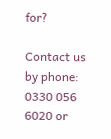for?

Contact us by phone: 0330 056 6020 or